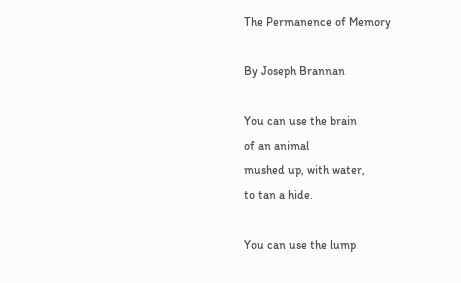The Permanence of Memory

By Joseph Brannan

You can use the brain
of an animal
mushed up, with water,
to tan a hide.

You can use the lump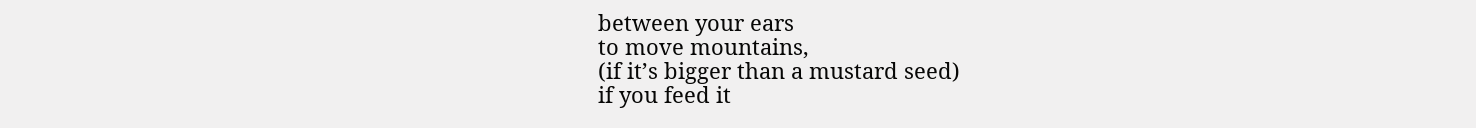between your ears
to move mountains,
(if it’s bigger than a mustard seed)
if you feed it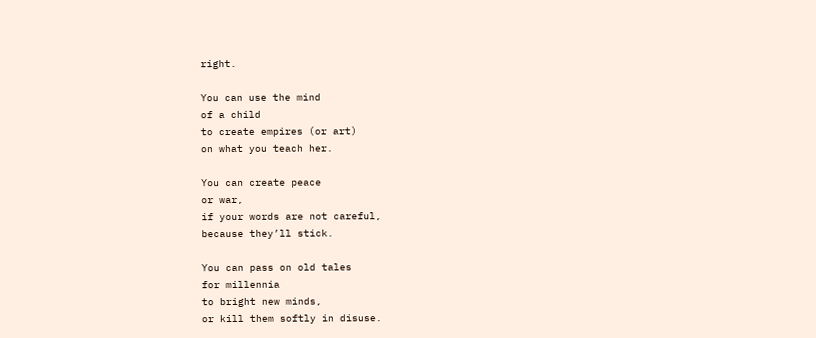right.

You can use the mind
of a child
to create empires (or art)
on what you teach her.

You can create peace
or war,
if your words are not careful,
because they’ll stick.

You can pass on old tales
for millennia
to bright new minds,
or kill them softly in disuse.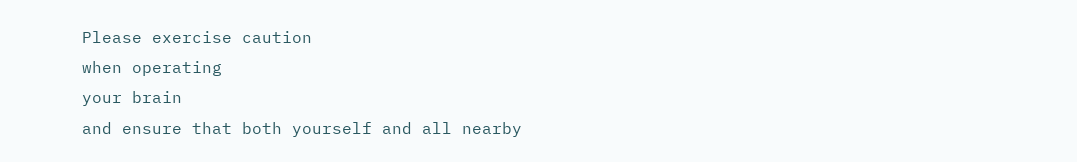Please exercise caution
when operating
your brain
and ensure that both yourself and all nearby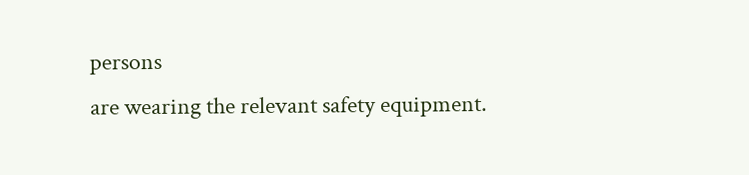persons
are wearing the relevant safety equipment.